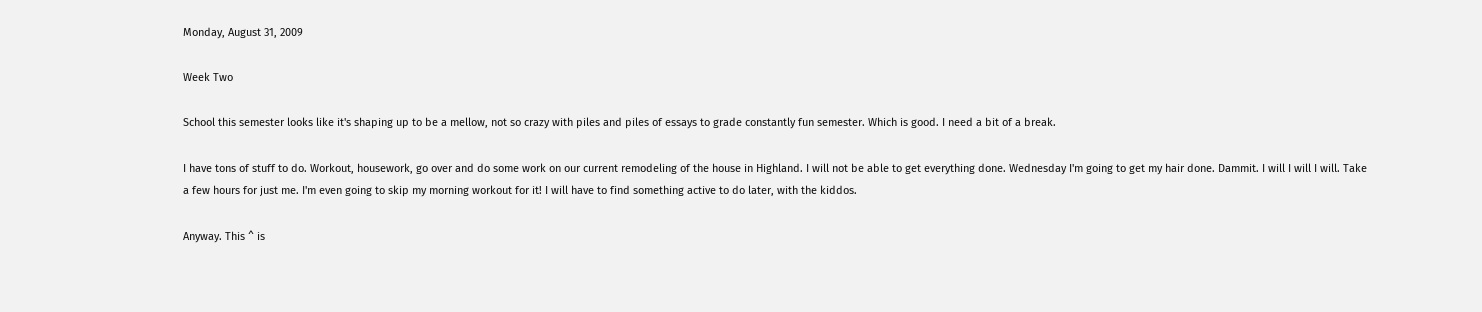Monday, August 31, 2009

Week Two

School this semester looks like it's shaping up to be a mellow, not so crazy with piles and piles of essays to grade constantly fun semester. Which is good. I need a bit of a break.

I have tons of stuff to do. Workout, housework, go over and do some work on our current remodeling of the house in Highland. I will not be able to get everything done. Wednesday I'm going to get my hair done. Dammit. I will I will I will. Take a few hours for just me. I'm even going to skip my morning workout for it! I will have to find something active to do later, with the kiddos.

Anyway. This ^ is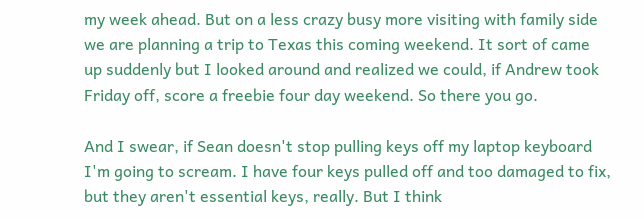my week ahead. But on a less crazy busy more visiting with family side we are planning a trip to Texas this coming weekend. It sort of came up suddenly but I looked around and realized we could, if Andrew took Friday off, score a freebie four day weekend. So there you go.

And I swear, if Sean doesn't stop pulling keys off my laptop keyboard I'm going to scream. I have four keys pulled off and too damaged to fix, but they aren't essential keys, really. But I think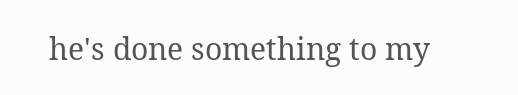he's done something to my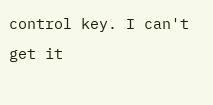control key. I can't get it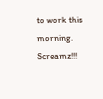to work this morning. Screamz!!!